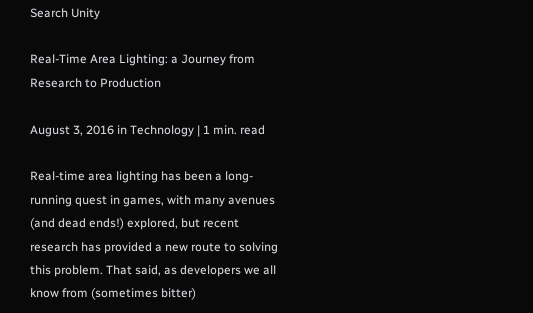Search Unity

Real-Time Area Lighting: a Journey from Research to Production

August 3, 2016 in Technology | 1 min. read

Real-time area lighting has been a long-running quest in games, with many avenues (and dead ends!) explored, but recent research has provided a new route to solving this problem. That said, as developers we all know from (sometimes bitter)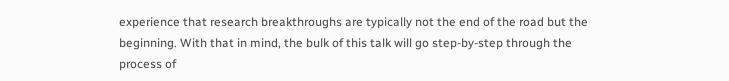experience that research breakthroughs are typically not the end of the road but the beginning. With that in mind, the bulk of this talk will go step-by-step through the process of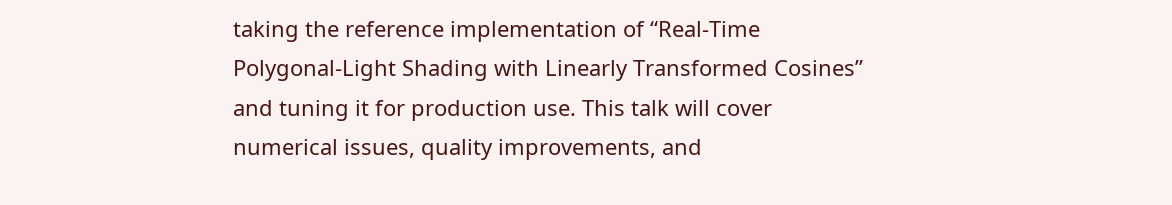taking the reference implementation of “Real-Time Polygonal-Light Shading with Linearly Transformed Cosines” and tuning it for production use. This talk will cover numerical issues, quality improvements, and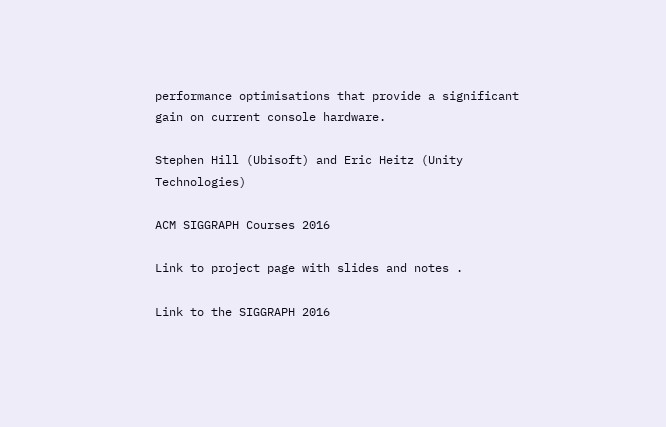performance optimisations that provide a significant gain on current console hardware.

Stephen Hill (Ubisoft) and Eric Heitz (Unity Technologies)

ACM SIGGRAPH Courses 2016

Link to project page with slides and notes .

Link to the SIGGRAPH 2016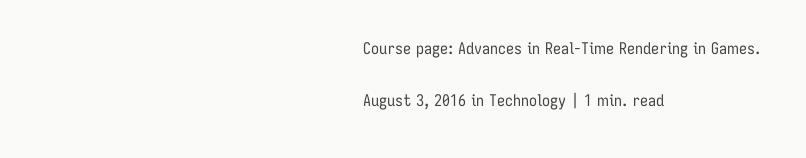Course page: Advances in Real-Time Rendering in Games.

August 3, 2016 in Technology | 1 min. read